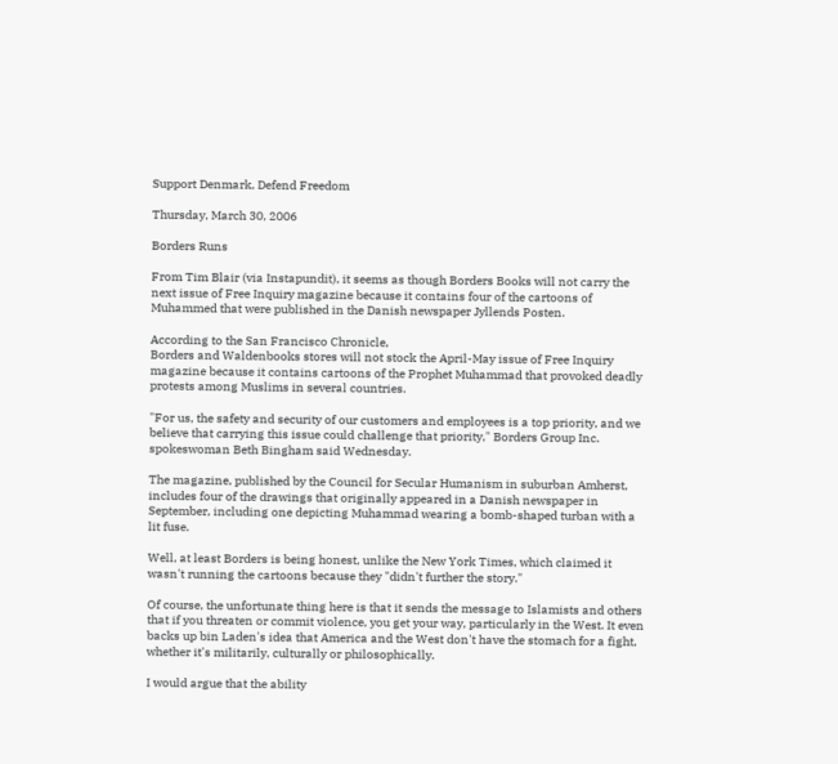Support Denmark, Defend Freedom

Thursday, March 30, 2006

Borders Runs

From Tim Blair (via Instapundit), it seems as though Borders Books will not carry the next issue of Free Inquiry magazine because it contains four of the cartoons of Muhammed that were published in the Danish newspaper Jyllends Posten.

According to the San Francisco Chronicle,
Borders and Waldenbooks stores will not stock the April-May issue of Free Inquiry magazine because it contains cartoons of the Prophet Muhammad that provoked deadly protests among Muslims in several countries.

"For us, the safety and security of our customers and employees is a top priority, and we believe that carrying this issue could challenge that priority," Borders Group Inc. spokeswoman Beth Bingham said Wednesday.

The magazine, published by the Council for Secular Humanism in suburban Amherst, includes four of the drawings that originally appeared in a Danish newspaper in September, including one depicting Muhammad wearing a bomb-shaped turban with a lit fuse.

Well, at least Borders is being honest, unlike the New York Times, which claimed it wasn't running the cartoons because they "didn't further the story."

Of course, the unfortunate thing here is that it sends the message to Islamists and others that if you threaten or commit violence, you get your way, particularly in the West. It even backs up bin Laden's idea that America and the West don't have the stomach for a fight, whether it's militarily, culturally or philosophically.

I would argue that the ability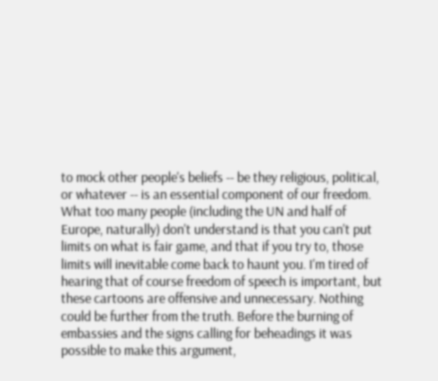to mock other people's beliefs -- be they religious, political, or whatever -- is an essential component of our freedom. What too many people (including the UN and half of Europe, naturally) don't understand is that you can't put limits on what is fair game, and that if you try to, those limits will inevitable come back to haunt you. I'm tired of hearing that of course freedom of speech is important, but these cartoons are offensive and unnecessary. Nothing could be further from the truth. Before the burning of embassies and the signs calling for beheadings it was possible to make this argument,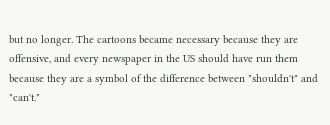but no longer. The cartoons became necessary because they are offensive, and every newspaper in the US should have run them because they are a symbol of the difference between "shouldn't" and "can't."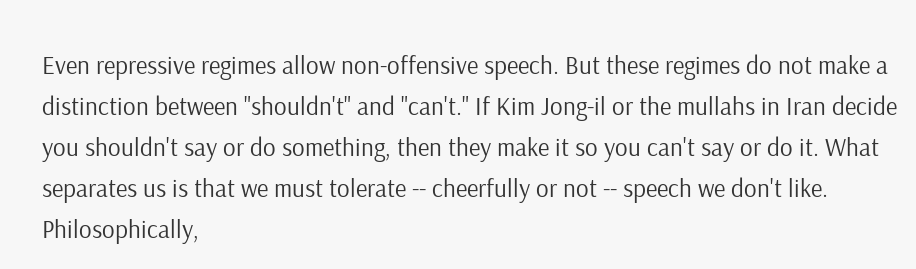Even repressive regimes allow non-offensive speech. But these regimes do not make a distinction between "shouldn't" and "can't." If Kim Jong-il or the mullahs in Iran decide you shouldn't say or do something, then they make it so you can't say or do it. What separates us is that we must tolerate -- cheerfully or not -- speech we don't like. Philosophically,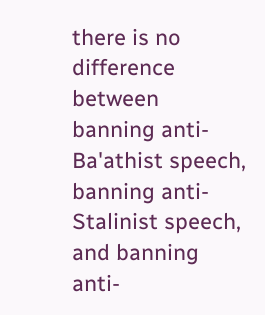there is no difference between banning anti-Ba'athist speech, banning anti-Stalinist speech, and banning anti-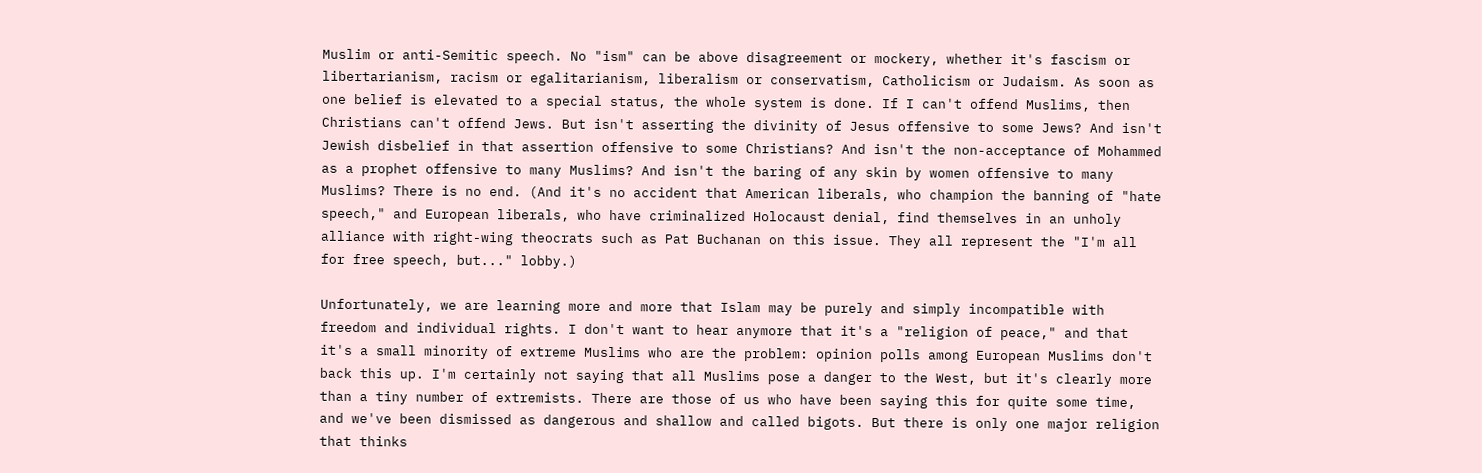Muslim or anti-Semitic speech. No "ism" can be above disagreement or mockery, whether it's fascism or libertarianism, racism or egalitarianism, liberalism or conservatism, Catholicism or Judaism. As soon as one belief is elevated to a special status, the whole system is done. If I can't offend Muslims, then Christians can't offend Jews. But isn't asserting the divinity of Jesus offensive to some Jews? And isn't Jewish disbelief in that assertion offensive to some Christians? And isn't the non-acceptance of Mohammed as a prophet offensive to many Muslims? And isn't the baring of any skin by women offensive to many Muslims? There is no end. (And it's no accident that American liberals, who champion the banning of "hate speech," and European liberals, who have criminalized Holocaust denial, find themselves in an unholy alliance with right-wing theocrats such as Pat Buchanan on this issue. They all represent the "I'm all for free speech, but..." lobby.)

Unfortunately, we are learning more and more that Islam may be purely and simply incompatible with freedom and individual rights. I don't want to hear anymore that it's a "religion of peace," and that it's a small minority of extreme Muslims who are the problem: opinion polls among European Muslims don't back this up. I'm certainly not saying that all Muslims pose a danger to the West, but it's clearly more than a tiny number of extremists. There are those of us who have been saying this for quite some time, and we've been dismissed as dangerous and shallow and called bigots. But there is only one major religion that thinks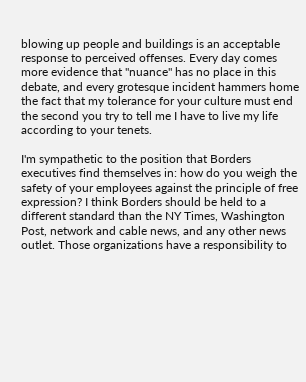blowing up people and buildings is an acceptable response to perceived offenses. Every day comes more evidence that "nuance" has no place in this debate, and every grotesque incident hammers home the fact that my tolerance for your culture must end the second you try to tell me I have to live my life according to your tenets.

I'm sympathetic to the position that Borders executives find themselves in: how do you weigh the safety of your employees against the principle of free expression? I think Borders should be held to a different standard than the NY Times, Washington Post, network and cable news, and any other news outlet. Those organizations have a responsibility to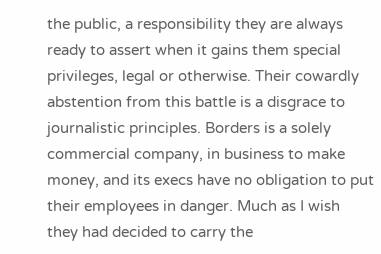the public, a responsibility they are always ready to assert when it gains them special privileges, legal or otherwise. Their cowardly abstention from this battle is a disgrace to journalistic principles. Borders is a solely commercial company, in business to make money, and its execs have no obligation to put their employees in danger. Much as I wish they had decided to carry the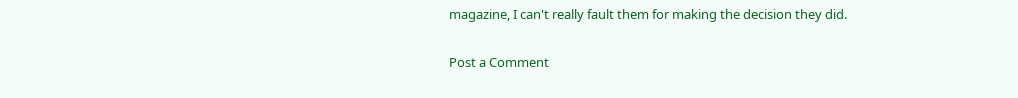magazine, I can't really fault them for making the decision they did.

Post a Comment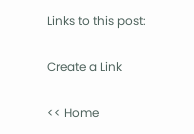Links to this post:

Create a Link

<< Home